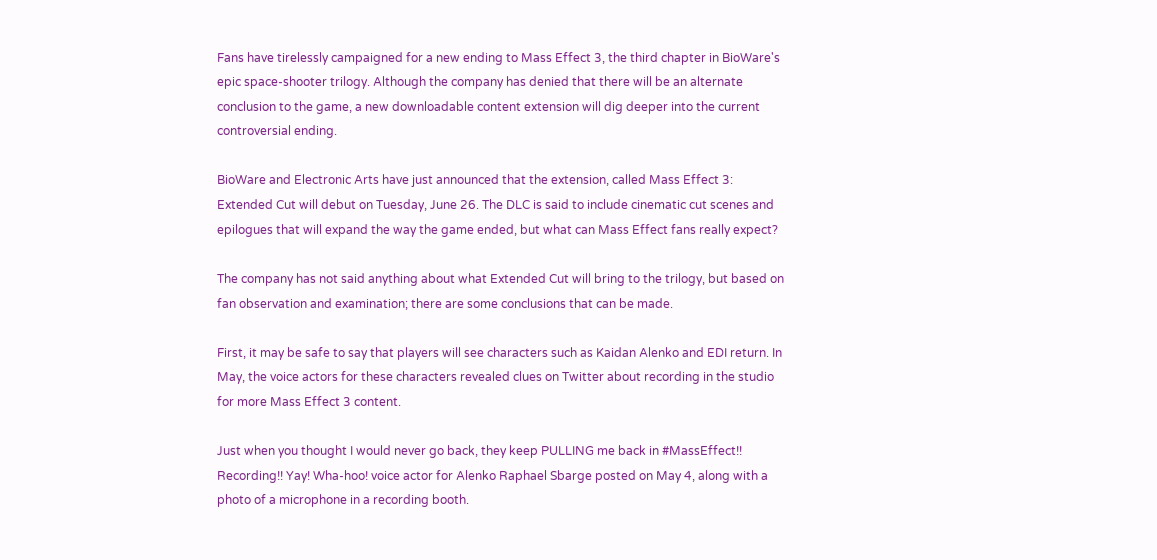Fans have tirelessly campaigned for a new ending to Mass Effect 3, the third chapter in BioWare's epic space-shooter trilogy. Although the company has denied that there will be an alternate conclusion to the game, a new downloadable content extension will dig deeper into the current controversial ending.

BioWare and Electronic Arts have just announced that the extension, called Mass Effect 3: Extended Cut will debut on Tuesday, June 26. The DLC is said to include cinematic cut scenes and epilogues that will expand the way the game ended, but what can Mass Effect fans really expect?

The company has not said anything about what Extended Cut will bring to the trilogy, but based on fan observation and examination; there are some conclusions that can be made.

First, it may be safe to say that players will see characters such as Kaidan Alenko and EDI return. In May, the voice actors for these characters revealed clues on Twitter about recording in the studio for more Mass Effect 3 content.

Just when you thought I would never go back, they keep PULLING me back in #MassEffect!! Recording!! Yay! Wha-hoo! voice actor for Alenko Raphael Sbarge posted on May 4, along with a photo of a microphone in a recording booth.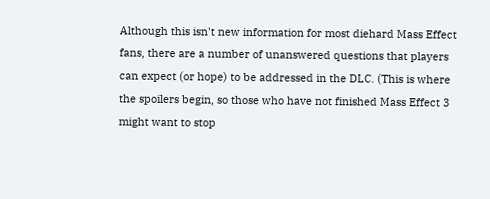Although this isn't new information for most diehard Mass Effect fans, there are a number of unanswered questions that players can expect (or hope) to be addressed in the DLC. (This is where the spoilers begin, so those who have not finished Mass Effect 3 might want to stop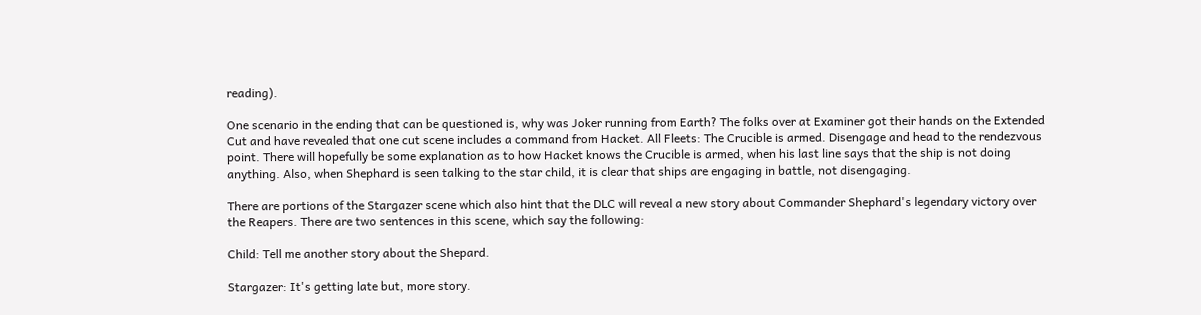reading).

One scenario in the ending that can be questioned is, why was Joker running from Earth? The folks over at Examiner got their hands on the Extended Cut and have revealed that one cut scene includes a command from Hacket. All Fleets: The Crucible is armed. Disengage and head to the rendezvous point. There will hopefully be some explanation as to how Hacket knows the Crucible is armed, when his last line says that the ship is not doing anything. Also, when Shephard is seen talking to the star child, it is clear that ships are engaging in battle, not disengaging.

There are portions of the Stargazer scene which also hint that the DLC will reveal a new story about Commander Shephard's legendary victory over the Reapers. There are two sentences in this scene, which say the following:

Child: Tell me another story about the Shepard.

Stargazer: It's getting late but, more story.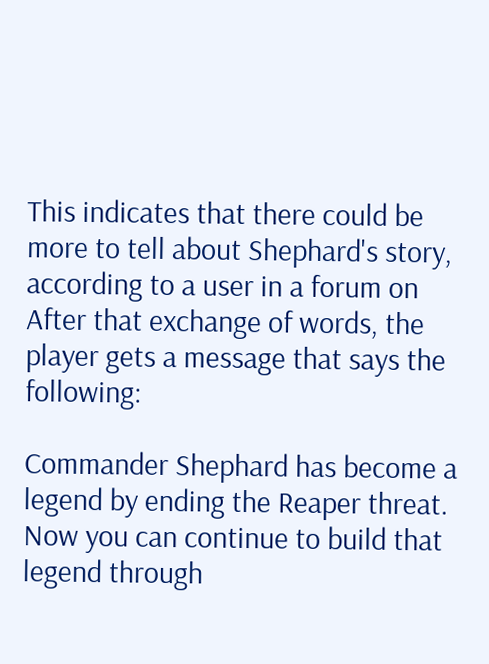This indicates that there could be more to tell about Shephard's story, according to a user in a forum on After that exchange of words, the player gets a message that says the following:

Commander Shephard has become a legend by ending the Reaper threat. Now you can continue to build that legend through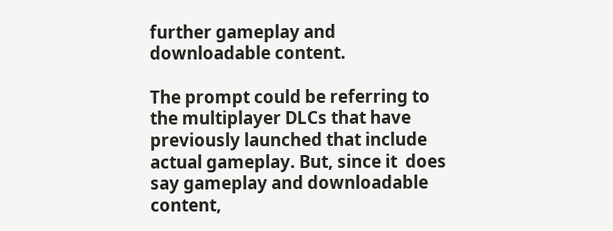further gameplay and downloadable content.

The prompt could be referring to the multiplayer DLCs that have previously launched that include actual gameplay. But, since it  does say gameplay and downloadable content,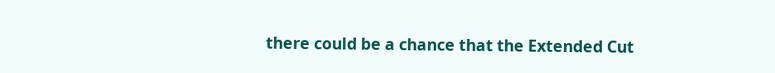there could be a chance that the Extended Cut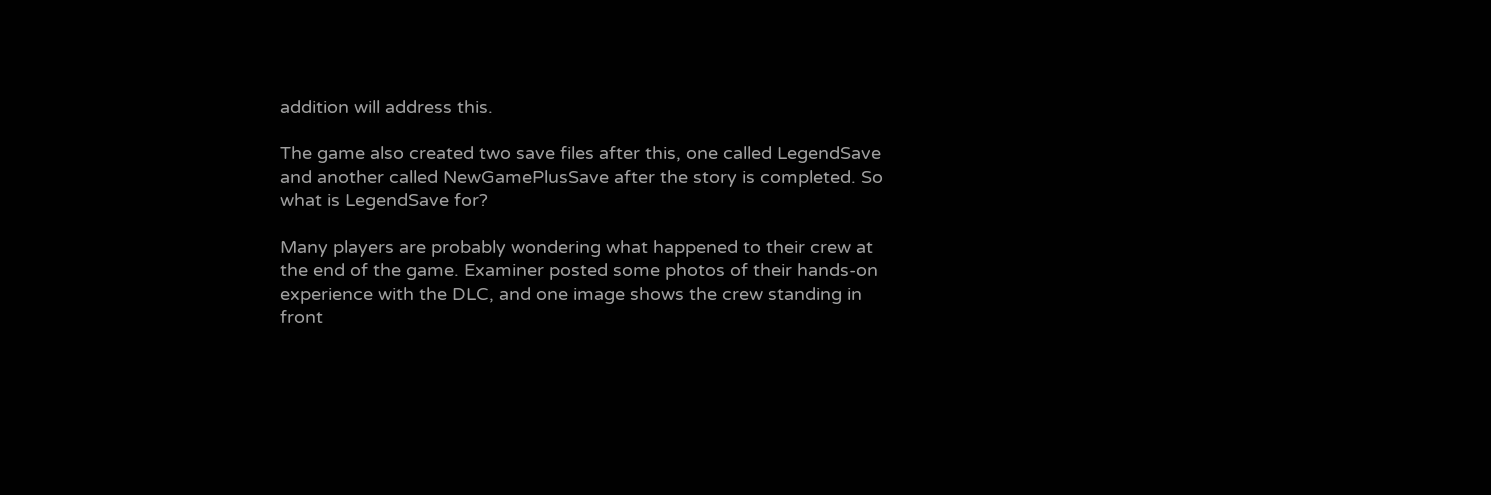addition will address this.

The game also created two save files after this, one called LegendSave and another called NewGamePlusSave after the story is completed. So what is LegendSave for?

Many players are probably wondering what happened to their crew at the end of the game. Examiner posted some photos of their hands-on experience with the DLC, and one image shows the crew standing in front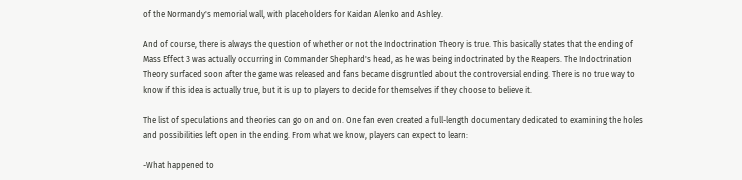of the Normandy's memorial wall, with placeholders for Kaidan Alenko and Ashley.

And of course, there is always the question of whether or not the Indoctrination Theory is true. This basically states that the ending of Mass Effect 3 was actually occurring in Commander Shephard's head, as he was being indoctrinated by the Reapers. The Indoctrination Theory surfaced soon after the game was released and fans became disgruntled about the controversial ending. There is no true way to know if this idea is actually true, but it is up to players to decide for themselves if they choose to believe it.

The list of speculations and theories can go on and on. One fan even created a full-length documentary dedicated to examining the holes and possibilities left open in the ending. From what we know, players can expect to learn:

-What happened to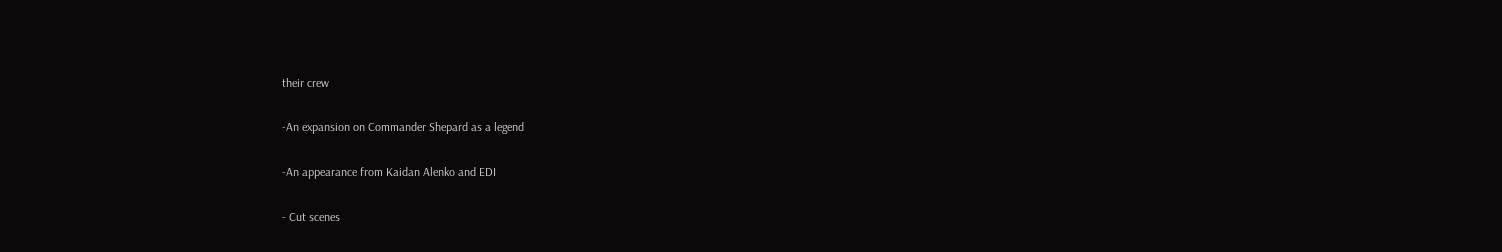their crew

-An expansion on Commander Shepard as a legend

-An appearance from Kaidan Alenko and EDI

- Cut scenes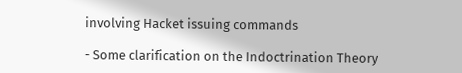involving Hacket issuing commands

- Some clarification on the Indoctrination Theory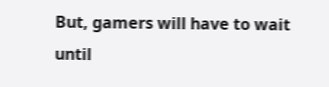But, gamers will have to wait until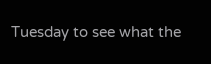Tuesday to see what the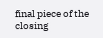final piece of the closing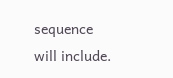sequence will include.